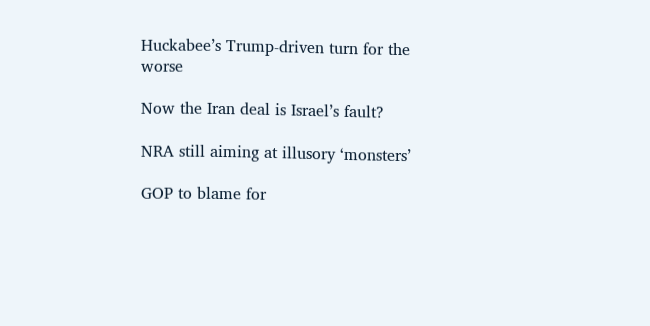Huckabee’s Trump-driven turn for the worse

Now the Iran deal is Israel’s fault?

NRA still aiming at illusory ‘monsters’

GOP to blame for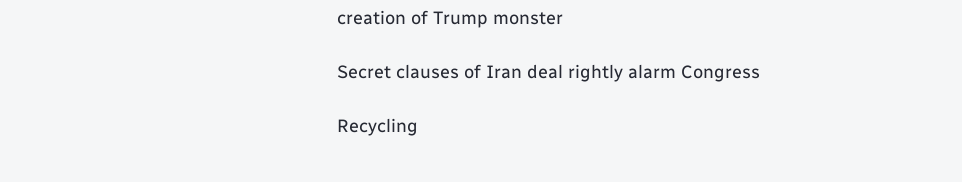creation of Trump monster

Secret clauses of Iran deal rightly alarm Congress

Recycling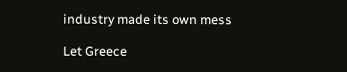industry made its own mess

Let Greece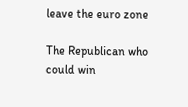leave the euro zone

The Republican who could win